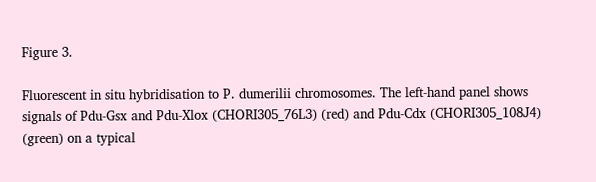Figure 3.

Fluorescent in situ hybridisation to P. dumerilii chromosomes. The left-hand panel shows signals of Pdu-Gsx and Pdu-Xlox (CHORI305_76L3) (red) and Pdu-Cdx (CHORI305_108J4) (green) on a typical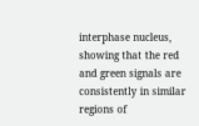interphase nucleus, showing that the red and green signals are consistently in similar regions of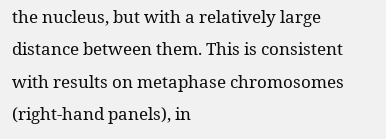the nucleus, but with a relatively large distance between them. This is consistent with results on metaphase chromosomes (right-hand panels), in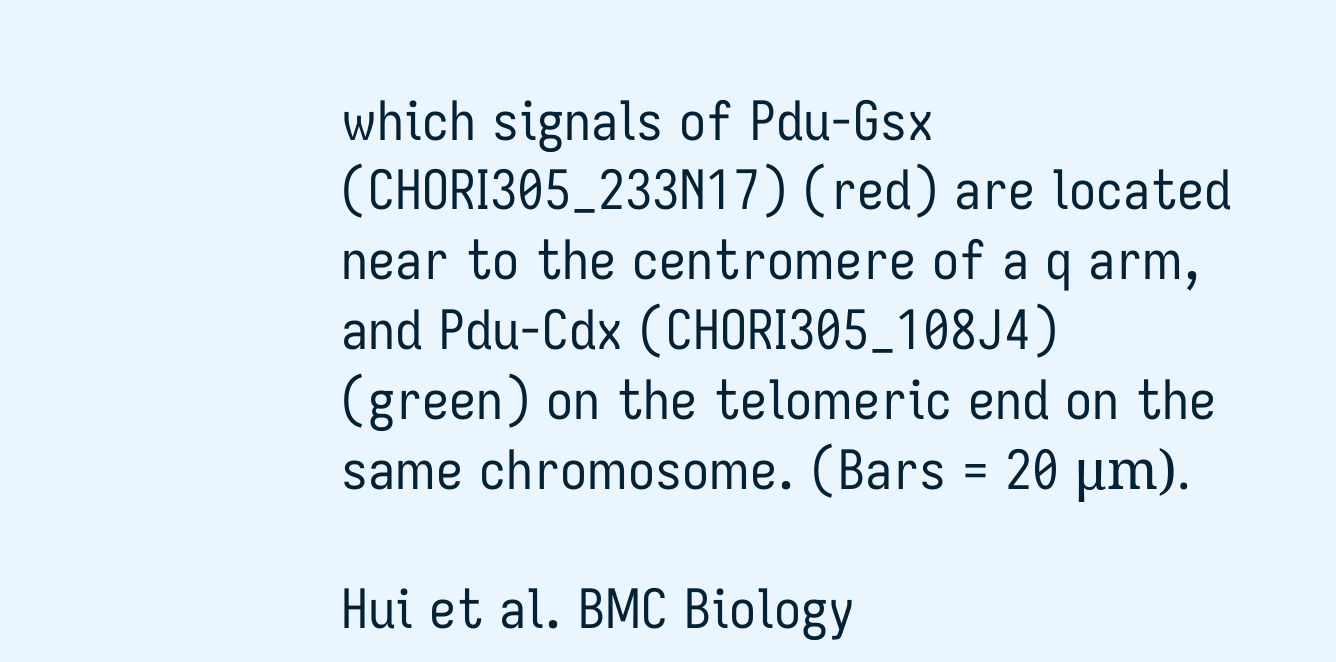which signals of Pdu-Gsx (CHORI305_233N17) (red) are located near to the centromere of a q arm, and Pdu-Cdx (CHORI305_108J4) (green) on the telomeric end on the same chromosome. (Bars = 20 μm).

Hui et al. BMC Biology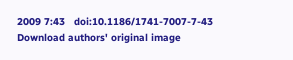2009 7:43   doi:10.1186/1741-7007-7-43
Download authors' original image